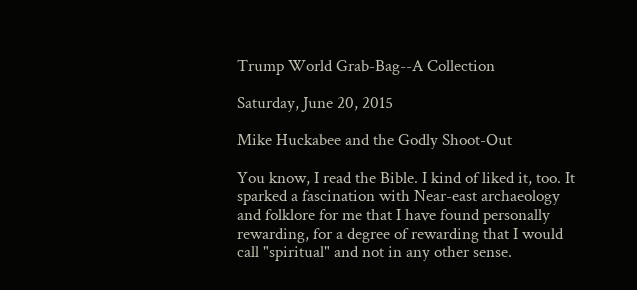Trump World Grab-Bag--A Collection

Saturday, June 20, 2015

Mike Huckabee and the Godly Shoot-Out

You know, I read the Bible. I kind of liked it, too. It sparked a fascination with Near-east archaeology and folklore for me that I have found personally rewarding, for a degree of rewarding that I would call "spiritual" and not in any other sense.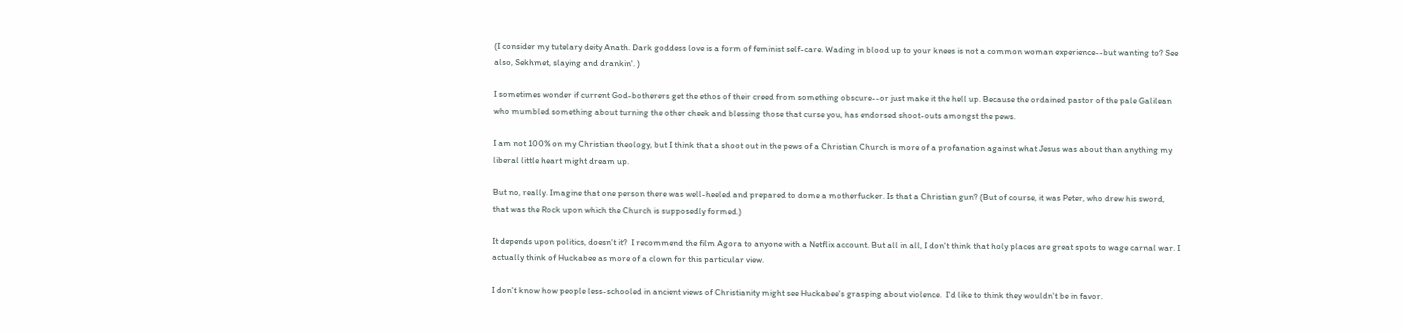(I consider my tutelary deity Anath. Dark goddess love is a form of feminist self-care. Wading in blood up to your knees is not a common woman experience--but wanting to? See also, Sekhmet, slaying and drankin'. )

I sometimes wonder if current God-botherers get the ethos of their creed from something obscure--or just make it the hell up. Because the ordained pastor of the pale Galilean who mumbled something about turning the other cheek and blessing those that curse you, has endorsed shoot-outs amongst the pews.

I am not 100% on my Christian theology, but I think that a shoot out in the pews of a Christian Church is more of a profanation against what Jesus was about than anything my liberal little heart might dream up.

But no, really. Imagine that one person there was well-heeled and prepared to dome a motherfucker. Is that a Christian gun? (But of course, it was Peter, who drew his sword,  that was the Rock upon which the Church is supposedly formed.)

It depends upon politics, doesn't it?  I recommend the film Agora to anyone with a Netflix account. But all in all, I don't think that holy places are great spots to wage carnal war. I actually think of Huckabee as more of a clown for this particular view.

I don't know how people less-schooled in ancient views of Christianity might see Huckabee's grasping about violence.  I'd like to think they wouldn't be in favor.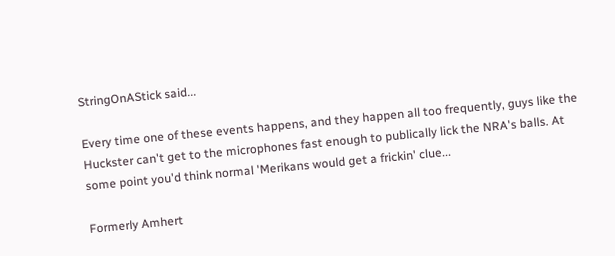StringOnAStick said...

Every time one of these events happens, and they happen all too frequently, guys like the Huckster can't get to the microphones fast enough to publically lick the NRA's balls. At some point you'd think normal 'Merikans would get a frickin' clue...

Formerly Amhert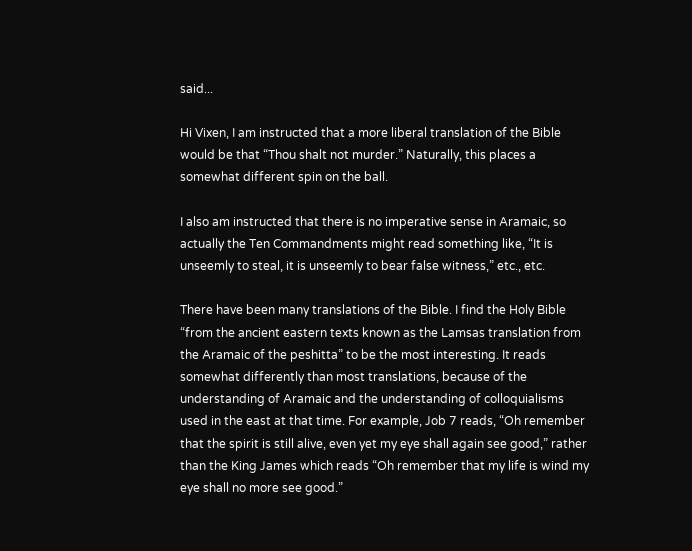said...

Hi Vixen, I am instructed that a more liberal translation of the Bible would be that “Thou shalt not murder.” Naturally, this places a somewhat different spin on the ball.

I also am instructed that there is no imperative sense in Aramaic, so actually the Ten Commandments might read something like, “It is unseemly to steal, it is unseemly to bear false witness,” etc., etc.

There have been many translations of the Bible. I find the Holy Bible “from the ancient eastern texts known as the Lamsas translation from the Aramaic of the peshitta” to be the most interesting. It reads somewhat differently than most translations, because of the understanding of Aramaic and the understanding of colloquialisms used in the east at that time. For example, Job 7 reads, “Oh remember that the spirit is still alive, even yet my eye shall again see good,” rather than the King James which reads “Oh remember that my life is wind my eye shall no more see good.”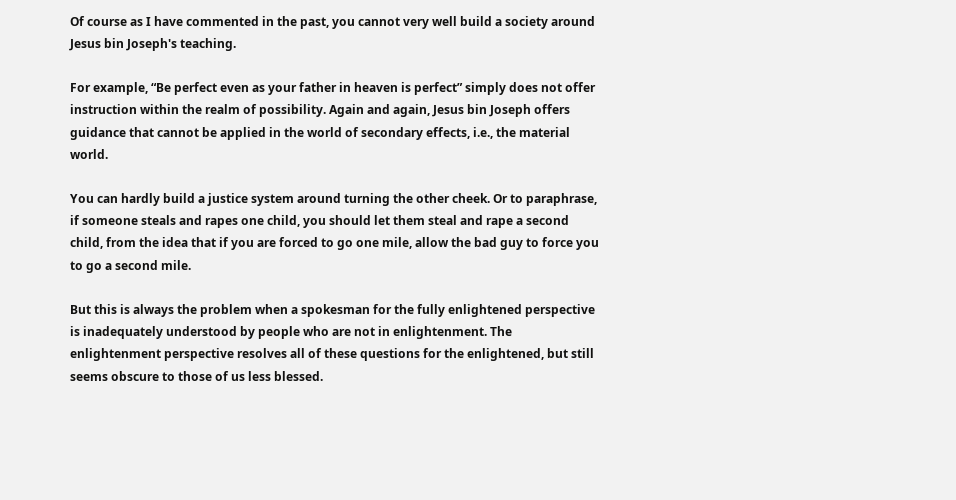Of course as I have commented in the past, you cannot very well build a society around Jesus bin Joseph's teaching.

For example, “Be perfect even as your father in heaven is perfect” simply does not offer instruction within the realm of possibility. Again and again, Jesus bin Joseph offers guidance that cannot be applied in the world of secondary effects, i.e., the material world.

You can hardly build a justice system around turning the other cheek. Or to paraphrase, if someone steals and rapes one child, you should let them steal and rape a second child, from the idea that if you are forced to go one mile, allow the bad guy to force you to go a second mile.

But this is always the problem when a spokesman for the fully enlightened perspective is inadequately understood by people who are not in enlightenment. The enlightenment perspective resolves all of these questions for the enlightened, but still seems obscure to those of us less blessed.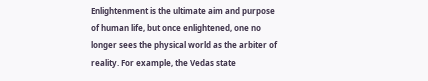Enlightenment is the ultimate aim and purpose of human life, but once enlightened, one no longer sees the physical world as the arbiter of reality. For example, the Vedas state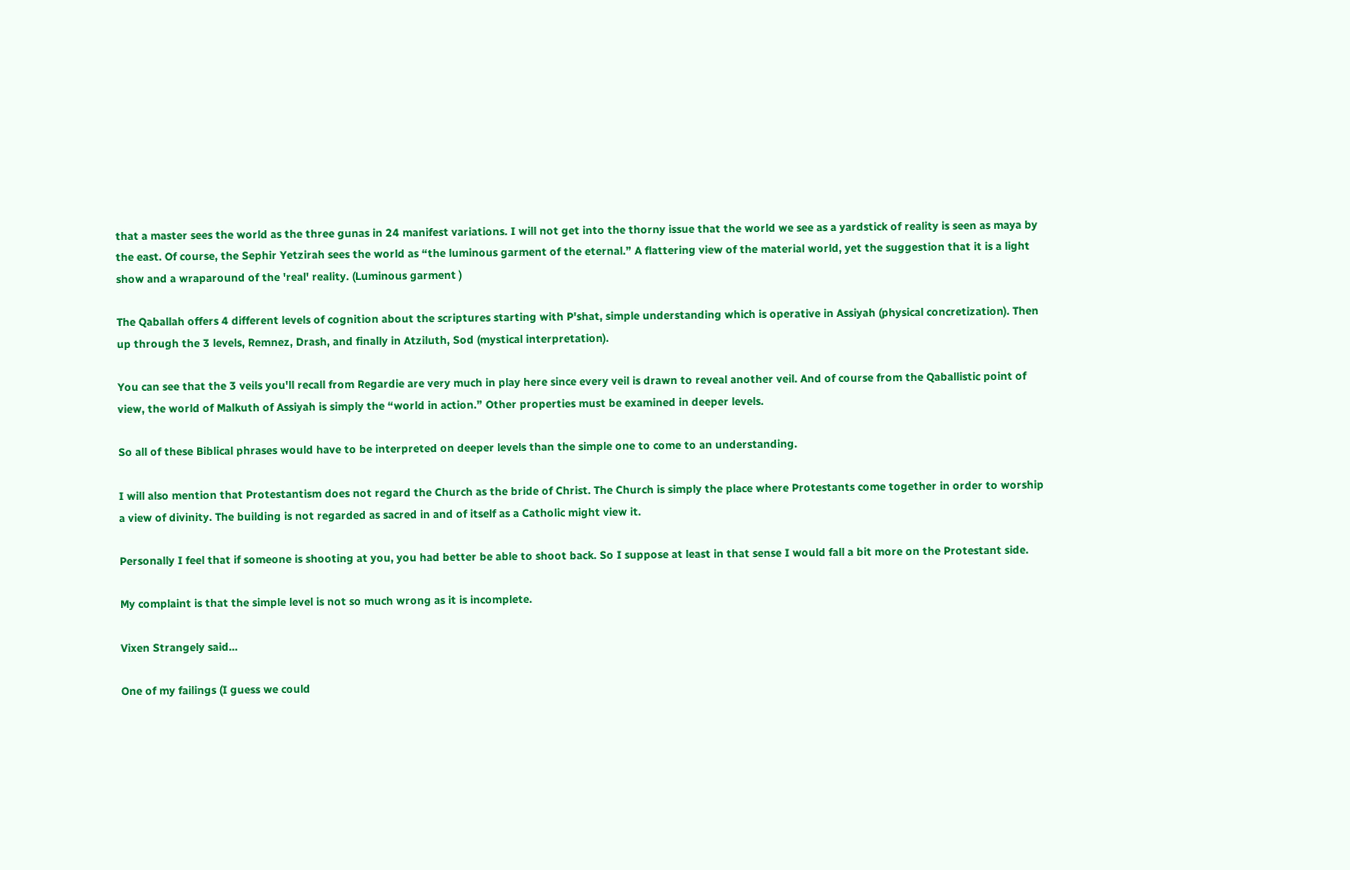that a master sees the world as the three gunas in 24 manifest variations. I will not get into the thorny issue that the world we see as a yardstick of reality is seen as maya by the east. Of course, the Sephir Yetzirah sees the world as “the luminous garment of the eternal.” A flattering view of the material world, yet the suggestion that it is a light show and a wraparound of the 'real' reality. (Luminous garment )

The Qaballah offers 4 different levels of cognition about the scriptures starting with P'shat, simple understanding which is operative in Assiyah (physical concretization). Then up through the 3 levels, Remnez, Drash, and finally in Atziluth, Sod (mystical interpretation).

You can see that the 3 veils you'll recall from Regardie are very much in play here since every veil is drawn to reveal another veil. And of course from the Qaballistic point of view, the world of Malkuth of Assiyah is simply the “world in action.” Other properties must be examined in deeper levels.

So all of these Biblical phrases would have to be interpreted on deeper levels than the simple one to come to an understanding.

I will also mention that Protestantism does not regard the Church as the bride of Christ. The Church is simply the place where Protestants come together in order to worship a view of divinity. The building is not regarded as sacred in and of itself as a Catholic might view it.

Personally I feel that if someone is shooting at you, you had better be able to shoot back. So I suppose at least in that sense I would fall a bit more on the Protestant side.

My complaint is that the simple level is not so much wrong as it is incomplete.

Vixen Strangely said...

One of my failings (I guess we could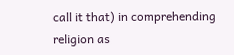call it that) in comprehending religion as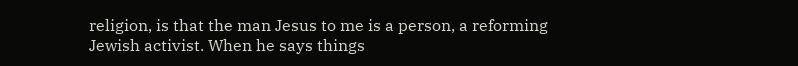religion, is that the man Jesus to me is a person, a reforming Jewish activist. When he says things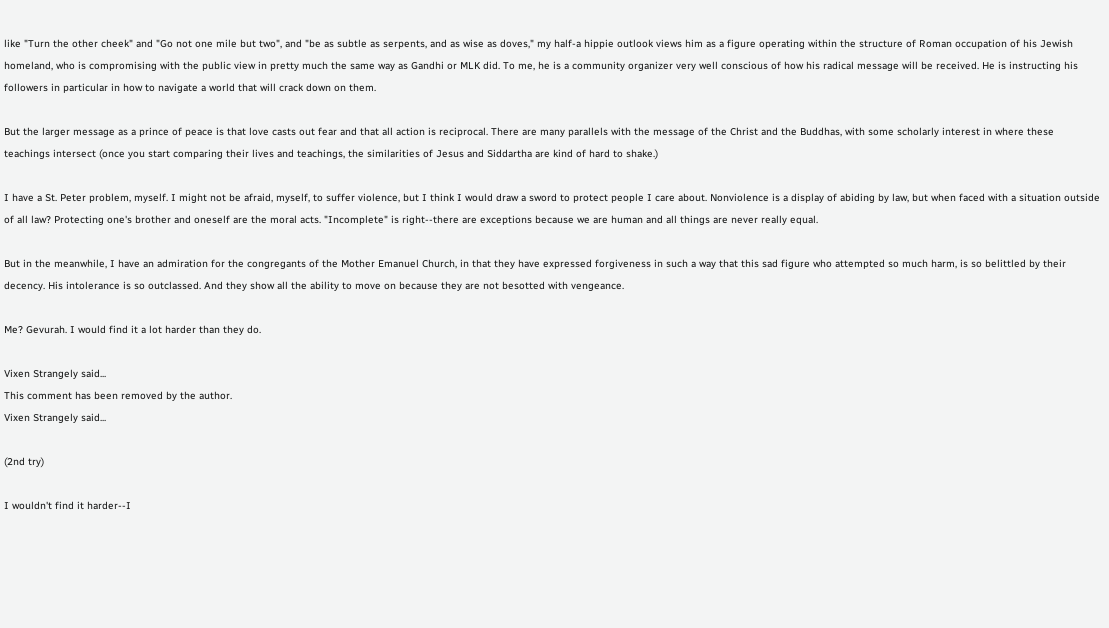like "Turn the other cheek" and "Go not one mile but two", and "be as subtle as serpents, and as wise as doves," my half-a hippie outlook views him as a figure operating within the structure of Roman occupation of his Jewish homeland, who is compromising with the public view in pretty much the same way as Gandhi or MLK did. To me, he is a community organizer very well conscious of how his radical message will be received. He is instructing his followers in particular in how to navigate a world that will crack down on them.

But the larger message as a prince of peace is that love casts out fear and that all action is reciprocal. There are many parallels with the message of the Christ and the Buddhas, with some scholarly interest in where these teachings intersect (once you start comparing their lives and teachings, the similarities of Jesus and Siddartha are kind of hard to shake.)

I have a St. Peter problem, myself. I might not be afraid, myself, to suffer violence, but I think I would draw a sword to protect people I care about. Nonviolence is a display of abiding by law, but when faced with a situation outside of all law? Protecting one's brother and oneself are the moral acts. "Incomplete" is right--there are exceptions because we are human and all things are never really equal.

But in the meanwhile, I have an admiration for the congregants of the Mother Emanuel Church, in that they have expressed forgiveness in such a way that this sad figure who attempted so much harm, is so belittled by their decency. His intolerance is so outclassed. And they show all the ability to move on because they are not besotted with vengeance.

Me? Gevurah. I would find it a lot harder than they do.

Vixen Strangely said...
This comment has been removed by the author.
Vixen Strangely said...

(2nd try)

I wouldn't find it harder--I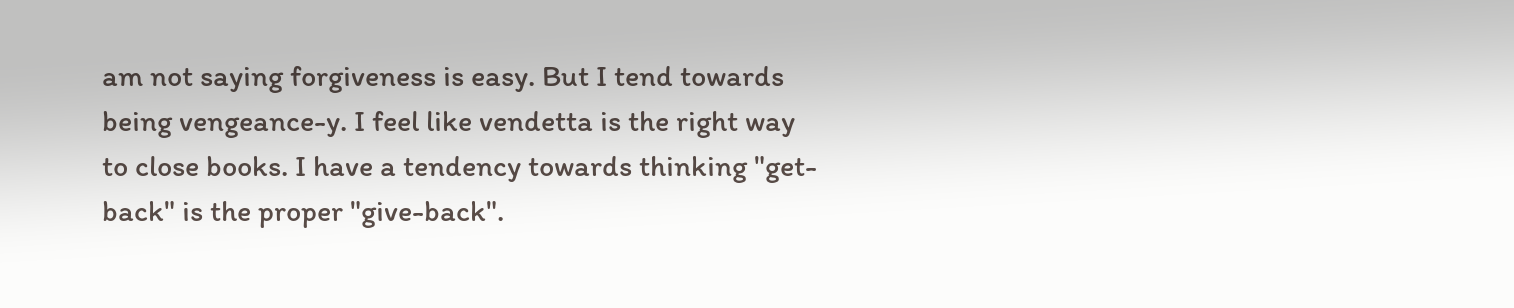am not saying forgiveness is easy. But I tend towards being vengeance-y. I feel like vendetta is the right way to close books. I have a tendency towards thinking "get-back" is the proper "give-back".